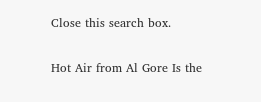Close this search box.

Hot Air from Al Gore Is the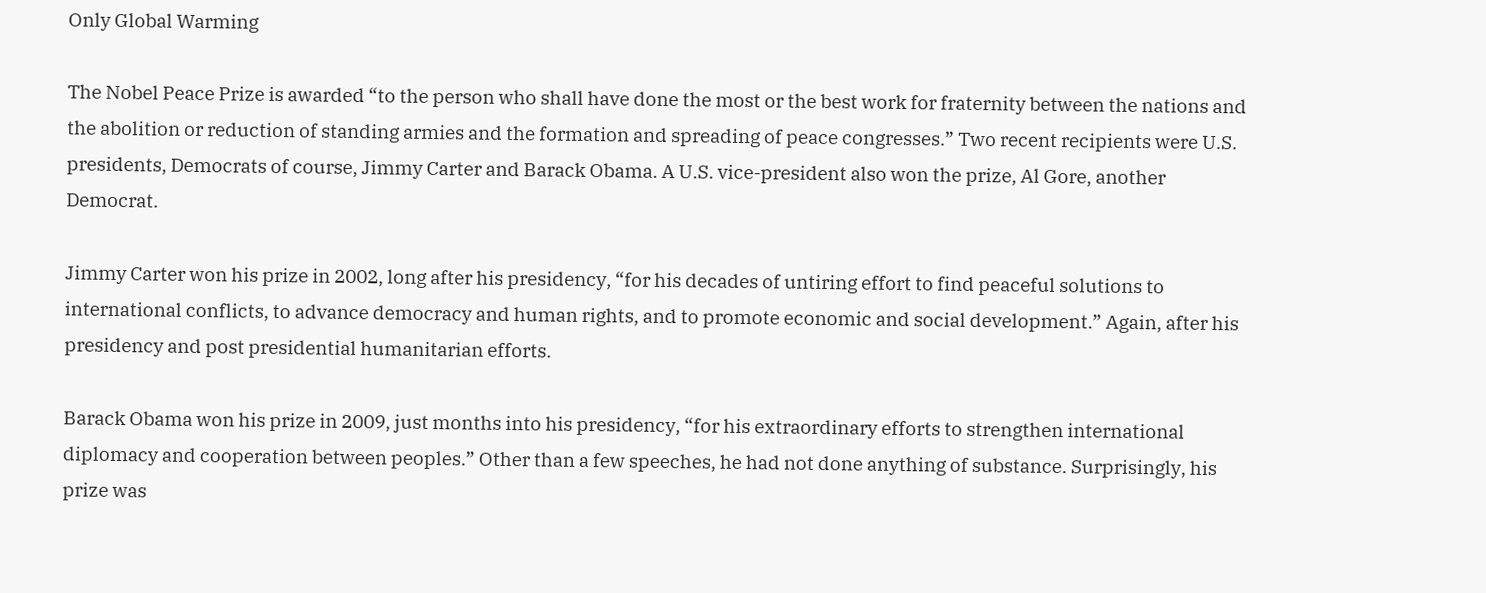Only Global Warming

The Nobel Peace Prize is awarded “to the person who shall have done the most or the best work for fraternity between the nations and the abolition or reduction of standing armies and the formation and spreading of peace congresses.” Two recent recipients were U.S. presidents, Democrats of course, Jimmy Carter and Barack Obama. A U.S. vice-president also won the prize, Al Gore, another Democrat.

Jimmy Carter won his prize in 2002, long after his presidency, “for his decades of untiring effort to find peaceful solutions to international conflicts, to advance democracy and human rights, and to promote economic and social development.” Again, after his presidency and post presidential humanitarian efforts.

Barack Obama won his prize in 2009, just months into his presidency, “for his extraordinary efforts to strengthen international diplomacy and cooperation between peoples.” Other than a few speeches, he had not done anything of substance. Surprisingly, his prize was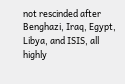not rescinded after Benghazi, Iraq, Egypt, Libya, and ISIS, all highly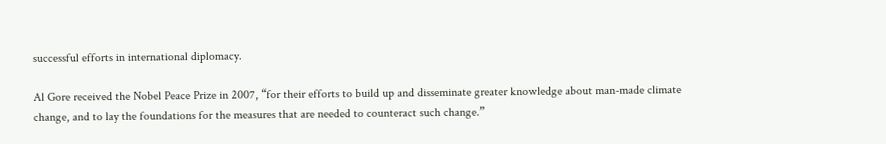successful efforts in international diplomacy.

Al Gore received the Nobel Peace Prize in 2007, “for their efforts to build up and disseminate greater knowledge about man-made climate change, and to lay the foundations for the measures that are needed to counteract such change.”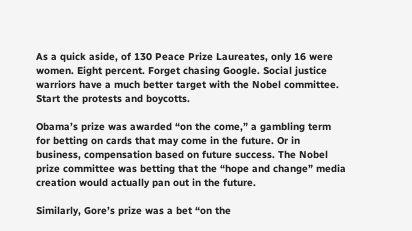As a quick aside, of 130 Peace Prize Laureates, only 16 were women. Eight percent. Forget chasing Google. Social justice warriors have a much better target with the Nobel committee. Start the protests and boycotts.

Obama’s prize was awarded “on the come,” a gambling term for betting on cards that may come in the future. Or in business, compensation based on future success. The Nobel prize committee was betting that the “hope and change” media creation would actually pan out in the future.

Similarly, Gore’s prize was a bet “on the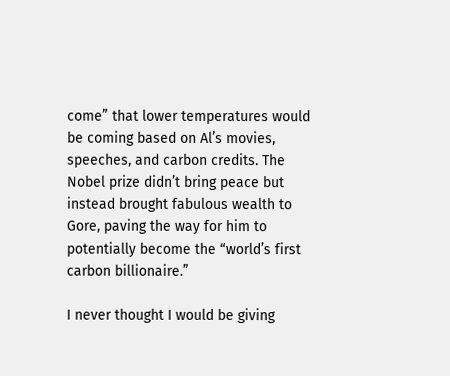come” that lower temperatures would be coming based on Al’s movies, speeches, and carbon credits. The Nobel prize didn’t bring peace but instead brought fabulous wealth to Gore, paving the way for him to potentially become the “world’s first carbon billionaire.”

I never thought I would be giving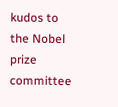kudos to the Nobel prize committee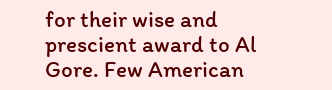for their wise and prescient award to Al Gore. Few American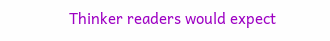Thinker readers would expect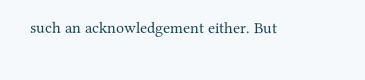such an acknowledgement either. But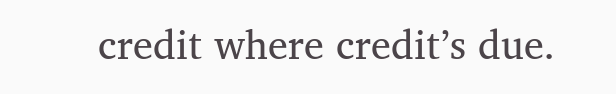credit where credit’s due.